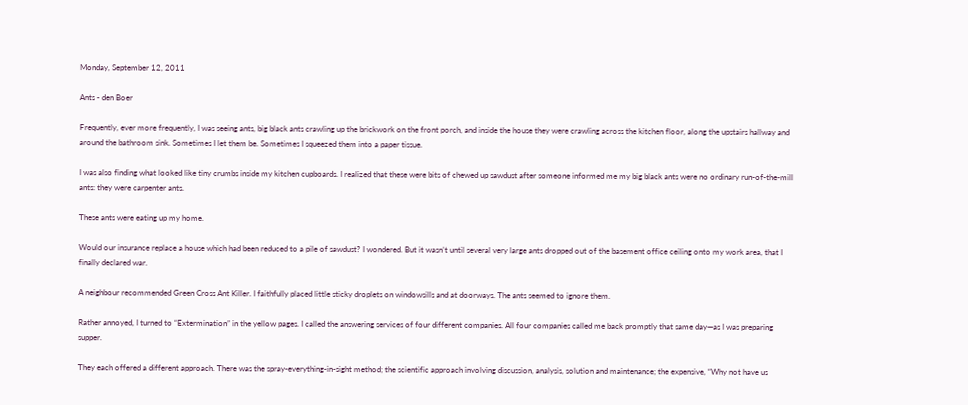Monday, September 12, 2011

Ants - den Boer

Frequently, ever more frequently, I was seeing ants, big black ants crawling up the brickwork on the front porch, and inside the house they were crawling across the kitchen floor, along the upstairs hallway and around the bathroom sink. Sometimes I let them be. Sometimes I squeezed them into a paper tissue.

I was also finding what looked like tiny crumbs inside my kitchen cupboards. I realized that these were bits of chewed up sawdust after someone informed me my big black ants were no ordinary run-of-the-mill ants: they were carpenter ants.

These ants were eating up my home.

Would our insurance replace a house which had been reduced to a pile of sawdust? I wondered. But it wasn’t until several very large ants dropped out of the basement office ceiling onto my work area, that I finally declared war.

A neighbour recommended Green Cross Ant Killer. I faithfully placed little sticky droplets on windowsills and at doorways. The ants seemed to ignore them.

Rather annoyed, I turned to “Extermination” in the yellow pages. I called the answering services of four different companies. All four companies called me back promptly that same day—as I was preparing supper.

They each offered a different approach. There was the spray-everything-in-sight method; the scientific approach involving discussion, analysis, solution and maintenance; the expensive, “Why not have us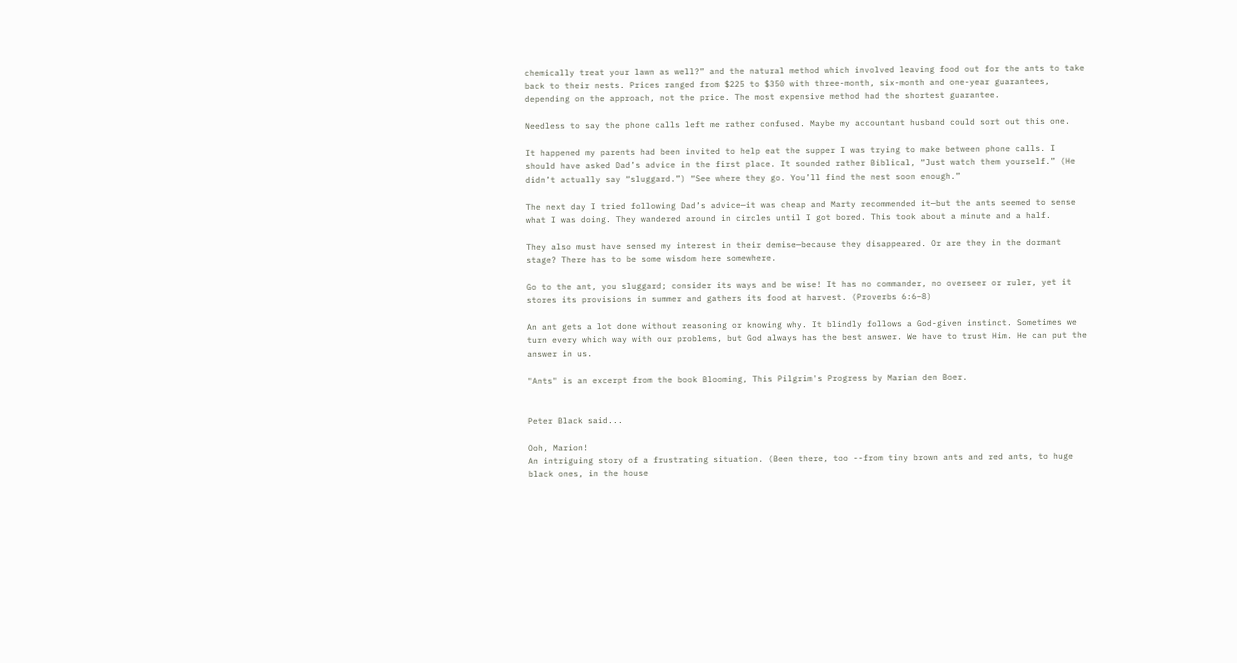chemically treat your lawn as well?” and the natural method which involved leaving food out for the ants to take back to their nests. Prices ranged from $225 to $350 with three-month, six-month and one-year guarantees, depending on the approach, not the price. The most expensive method had the shortest guarantee.

Needless to say the phone calls left me rather confused. Maybe my accountant husband could sort out this one.

It happened my parents had been invited to help eat the supper I was trying to make between phone calls. I should have asked Dad’s advice in the first place. It sounded rather Biblical, “Just watch them yourself.” (He didn’t actually say “sluggard.”) “See where they go. You’ll find the nest soon enough.”

The next day I tried following Dad’s advice—it was cheap and Marty recommended it—but the ants seemed to sense what I was doing. They wandered around in circles until I got bored. This took about a minute and a half.

They also must have sensed my interest in their demise—because they disappeared. Or are they in the dormant stage? There has to be some wisdom here somewhere.

Go to the ant, you sluggard; consider its ways and be wise! It has no commander, no overseer or ruler, yet it stores its provisions in summer and gathers its food at harvest. (Proverbs 6:6–8)

An ant gets a lot done without reasoning or knowing why. It blindly follows a God-given instinct. Sometimes we turn every which way with our problems, but God always has the best answer. We have to trust Him. He can put the answer in us.

"Ants" is an excerpt from the book Blooming, This Pilgrim's Progress by Marian den Boer.


Peter Black said...

Ooh, Marion!
An intriguing story of a frustrating situation. (Been there, too --from tiny brown ants and red ants, to huge black ones, in the house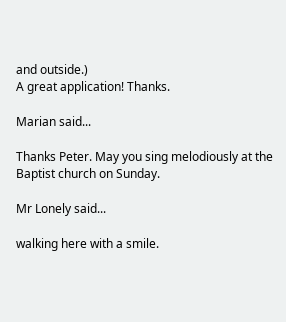and outside.)
A great application! Thanks.

Marian said...

Thanks Peter. May you sing melodiously at the Baptist church on Sunday.

Mr Lonely said...

walking here with a smile.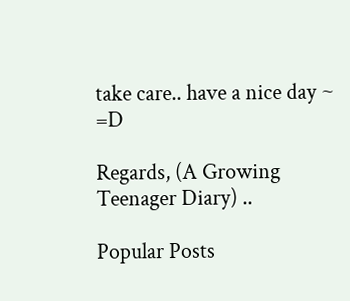take care.. have a nice day ~ =D

Regards, (A Growing Teenager Diary) ..

Popular Posts